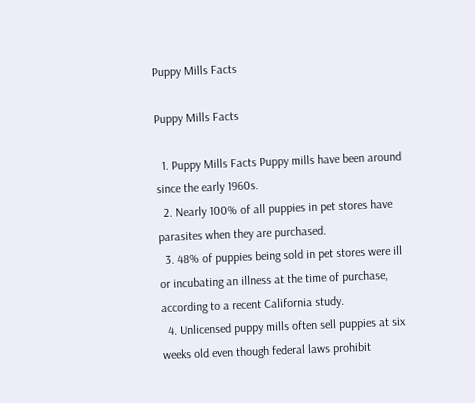Puppy Mills Facts

Puppy Mills Facts

  1. Puppy Mills Facts Puppy mills have been around since the early 1960s.
  2. Nearly 100% of all puppies in pet stores have parasites when they are purchased.
  3. 48% of puppies being sold in pet stores were ill or incubating an illness at the time of purchase, according to a recent California study.
  4. Unlicensed puppy mills often sell puppies at six weeks old even though federal laws prohibit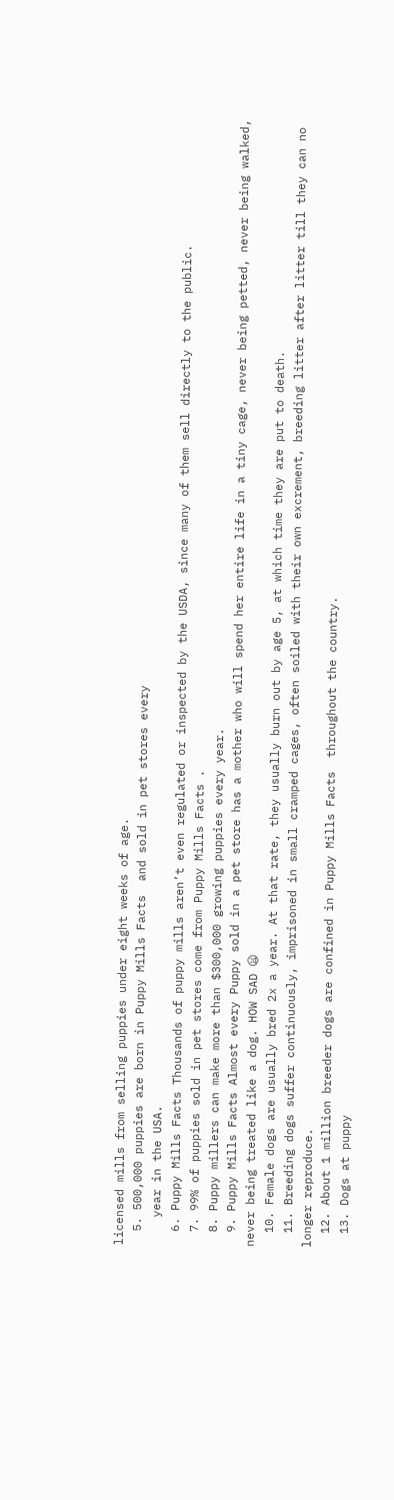licensed mills from selling puppies under eight weeks of age.
  5. 500,000 puppies are born in Puppy Mills Facts  and sold in pet stores every
    year in the USA.
  6. Puppy Mills Facts Thousands of puppy mills aren’t even regulated or inspected by the USDA, since many of them sell directly to the public.
  7. 99% of puppies sold in pet stores come from Puppy Mills Facts .
  8. Puppy millers can make more than $300,000 growing puppies every year.
  9. Puppy Mills Facts Almost every Puppy sold in a pet store has a mother who will spend her entire life in a tiny cage, never being petted, never being walked, never being treated like a dog. HOW SAD 😦
  10. Female dogs are usually bred 2x a year. At that rate, they usually burn out by age 5, at which time they are put to death.
  11. Breeding dogs suffer continuously, imprisoned in small cramped cages, often soiled with their own excrement, breeding litter after litter till they can no longer reproduce.
  12. About 1 million breeder dogs are confined in Puppy Mills Facts  throughout the country.
  13. Dogs at puppy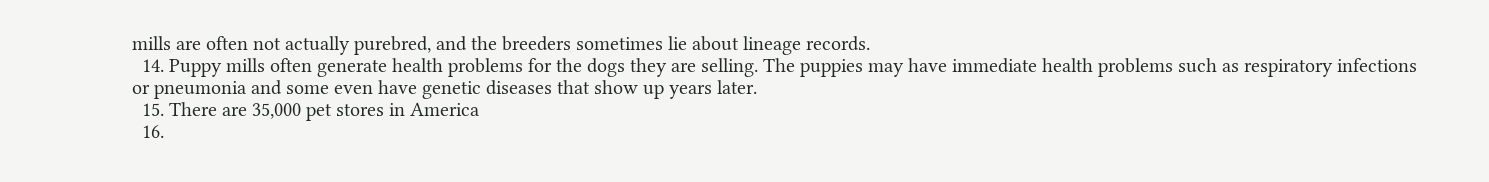mills are often not actually purebred, and the breeders sometimes lie about lineage records.
  14. Puppy mills often generate health problems for the dogs they are selling. The puppies may have immediate health problems such as respiratory infections or pneumonia and some even have genetic diseases that show up years later.
  15. There are 35,000 pet stores in America
  16.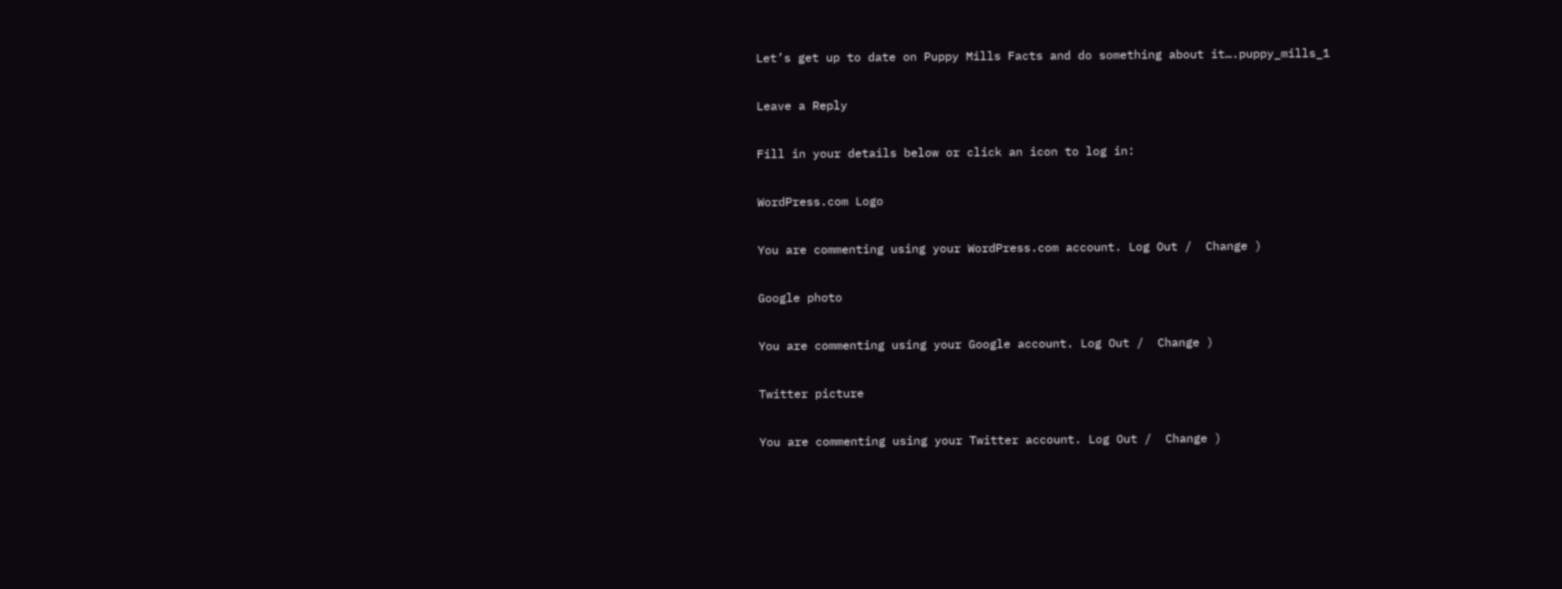Let’s get up to date on Puppy Mills Facts and do something about it….puppy_mills_1

Leave a Reply

Fill in your details below or click an icon to log in:

WordPress.com Logo

You are commenting using your WordPress.com account. Log Out /  Change )

Google photo

You are commenting using your Google account. Log Out /  Change )

Twitter picture

You are commenting using your Twitter account. Log Out /  Change )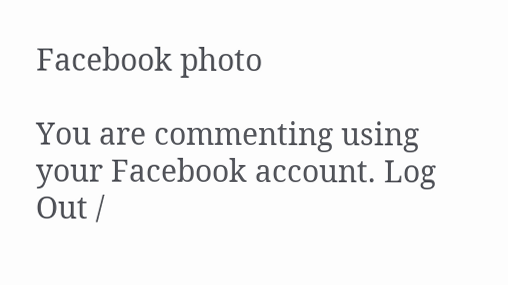Facebook photo

You are commenting using your Facebook account. Log Out /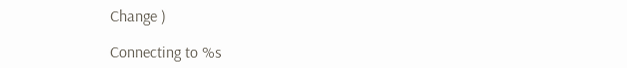Change )

Connecting to %s